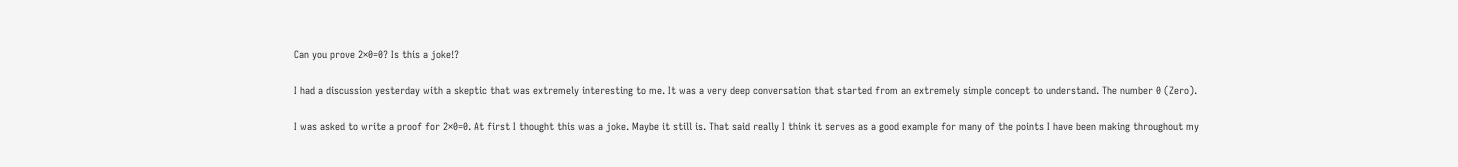Can you prove 2×0=0? Is this a joke!?

I had a discussion yesterday with a skeptic that was extremely interesting to me. It was a very deep conversation that started from an extremely simple concept to understand. The number 0 (Zero).

I was asked to write a proof for 2×0=0. At first I thought this was a joke. Maybe it still is. That said really I think it serves as a good example for many of the points I have been making throughout my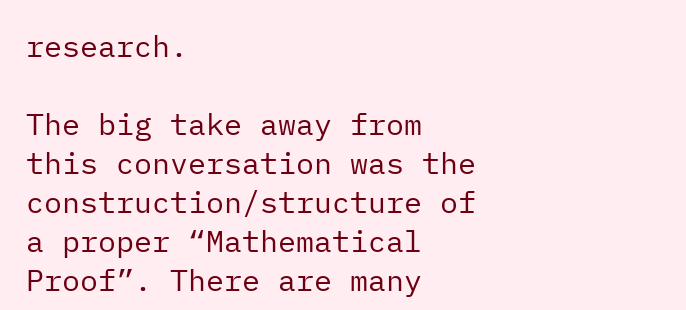research.

The big take away from this conversation was the construction/structure of a proper “Mathematical Proof”. There are many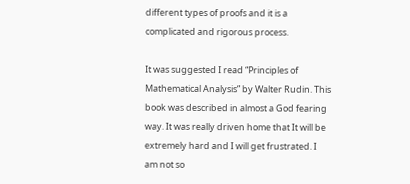different types of proofs and it is a complicated and rigorous process.

It was suggested I read “Principles of Mathematical Analysis” by Walter Rudin. This book was described in almost a God fearing way. It was really driven home that It will be extremely hard and I will get frustrated. I am not so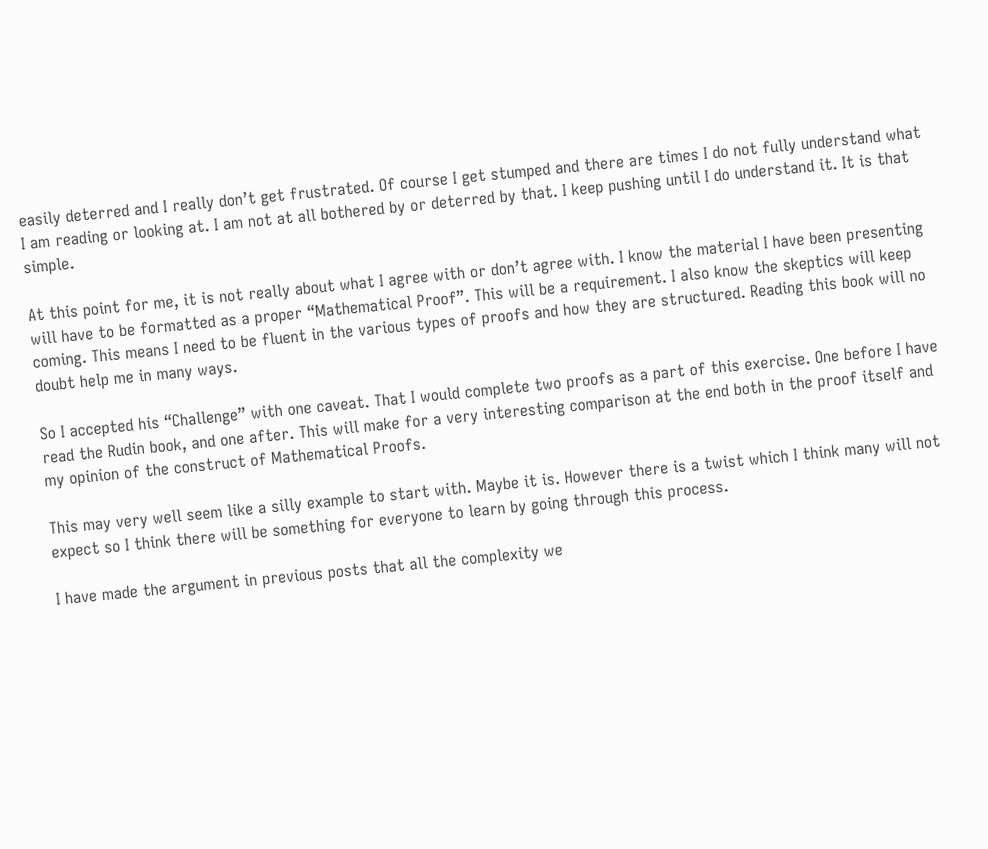easily deterred and I really don’t get frustrated. Of course I get stumped and there are times I do not fully understand what I am reading or looking at. I am not at all bothered by or deterred by that. I keep pushing until I do understand it. It is that simple.

At this point for me, it is not really about what I agree with or don’t agree with. I know the material I have been presenting will have to be formatted as a proper “Mathematical Proof”. This will be a requirement. I also know the skeptics will keep coming. This means I need to be fluent in the various types of proofs and how they are structured. Reading this book will no doubt help me in many ways.

So I accepted his “Challenge” with one caveat. That I would complete two proofs as a part of this exercise. One before I have read the Rudin book, and one after. This will make for a very interesting comparison at the end both in the proof itself and my opinion of the construct of Mathematical Proofs.

This may very well seem like a silly example to start with. Maybe it is. However there is a twist which I think many will not expect so I think there will be something for everyone to learn by going through this process.

I have made the argument in previous posts that all the complexity we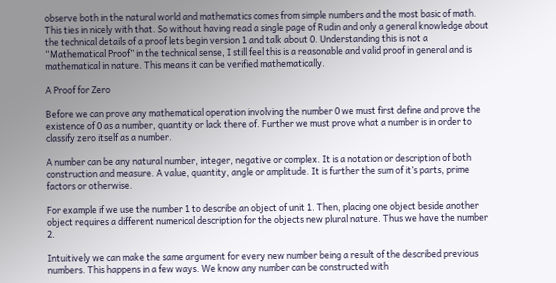observe both in the natural world and mathematics comes from simple numbers and the most basic of math. This ties in nicely with that. So without having read a single page of Rudin and only a general knowledge about the technical details of a proof lets begin version 1 and talk about 0. Understanding this is not a “Mathematical Proof” in the technical sense, I still feel this is a reasonable and valid proof in general and is mathematical in nature. This means it can be verified mathematically.

A Proof for Zero

Before we can prove any mathematical operation involving the number 0 we must first define and prove the existence of 0 as a number, quantity or lack there of. Further we must prove what a number is in order to classify zero itself as a number.

A number can be any natural number, integer, negative or complex. It is a notation or description of both construction and measure. A value, quantity, angle or amplitude. It is further the sum of it’s parts, prime factors or otherwise.

For example if we use the number 1 to describe an object of unit 1. Then, placing one object beside another object requires a different numerical description for the objects new plural nature. Thus we have the number 2.

Intuitively we can make the same argument for every new number being a result of the described previous numbers. This happens in a few ways. We know any number can be constructed with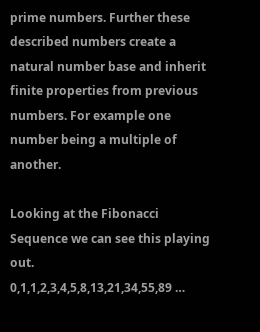prime numbers. Further these described numbers create a natural number base and inherit finite properties from previous numbers. For example one number being a multiple of another.

Looking at the Fibonacci Sequence we can see this playing out.
0,1,1,2,3,4,5,8,13,21,34,55,89 …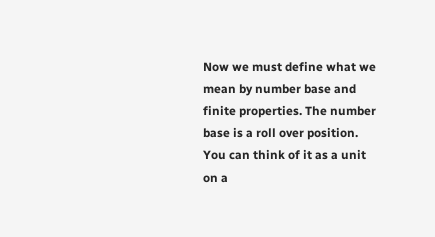Now we must define what we mean by number base and finite properties. The number base is a roll over position. You can think of it as a unit on a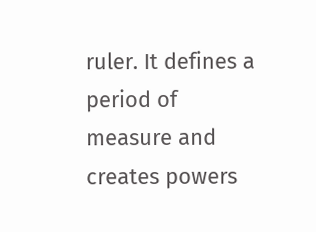ruler. It defines a period of measure and creates powers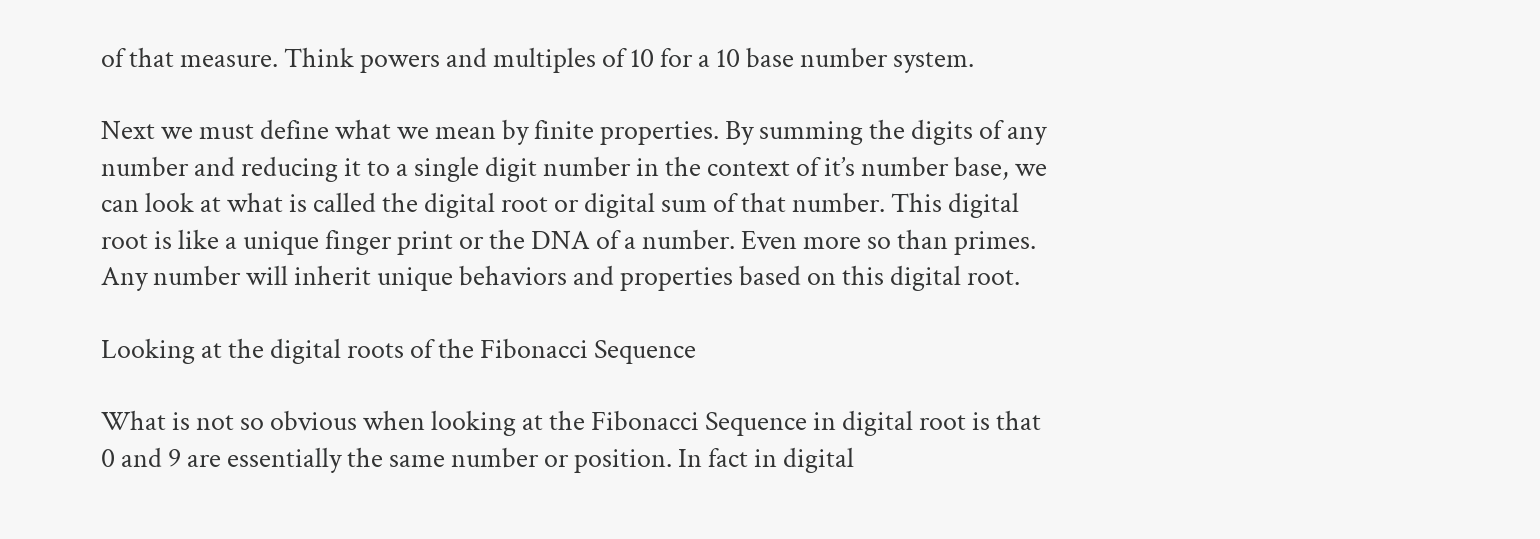of that measure. Think powers and multiples of 10 for a 10 base number system.

Next we must define what we mean by finite properties. By summing the digits of any number and reducing it to a single digit number in the context of it’s number base, we can look at what is called the digital root or digital sum of that number. This digital root is like a unique finger print or the DNA of a number. Even more so than primes. Any number will inherit unique behaviors and properties based on this digital root.

Looking at the digital roots of the Fibonacci Sequence

What is not so obvious when looking at the Fibonacci Sequence in digital root is that 0 and 9 are essentially the same number or position. In fact in digital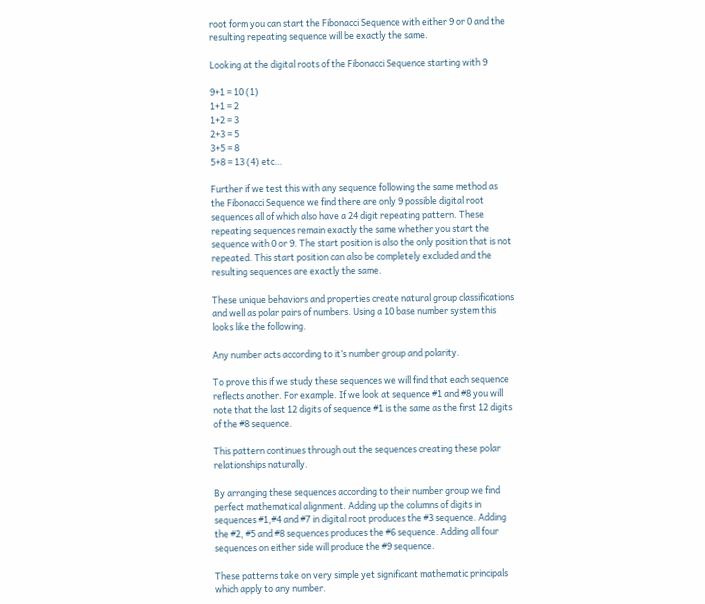root form you can start the Fibonacci Sequence with either 9 or 0 and the resulting repeating sequence will be exactly the same.

Looking at the digital roots of the Fibonacci Sequence starting with 9

9+1 = 10 (1)
1+1 = 2
1+2 = 3
2+3 = 5
3+5 = 8
5+8 = 13 (4) etc…

Further if we test this with any sequence following the same method as the Fibonacci Sequence we find there are only 9 possible digital root sequences all of which also have a 24 digit repeating pattern. These repeating sequences remain exactly the same whether you start the sequence with 0 or 9. The start position is also the only position that is not repeated. This start position can also be completely excluded and the resulting sequences are exactly the same.

These unique behaviors and properties create natural group classifications and well as polar pairs of numbers. Using a 10 base number system this looks like the following.

Any number acts according to it’s number group and polarity.

To prove this if we study these sequences we will find that each sequence reflects another. For example. If we look at sequence #1 and #8 you will note that the last 12 digits of sequence #1 is the same as the first 12 digits of the #8 sequence.

This pattern continues through out the sequences creating these polar relationships naturally.

By arranging these sequences according to their number group we find perfect mathematical alignment. Adding up the columns of digits in sequences #1,#4 and #7 in digital root produces the #3 sequence. Adding the #2, #5 and #8 sequences produces the #6 sequence. Adding all four sequences on either side will produce the #9 sequence.

These patterns take on very simple yet significant mathematic principals which apply to any number.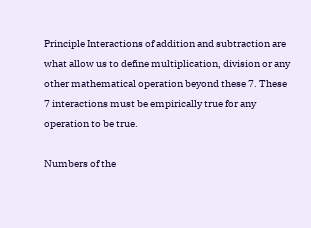Principle Interactions of addition and subtraction are what allow us to define multiplication, division or any other mathematical operation beyond these 7. These 7 interactions must be empirically true for any operation to be true.

Numbers of the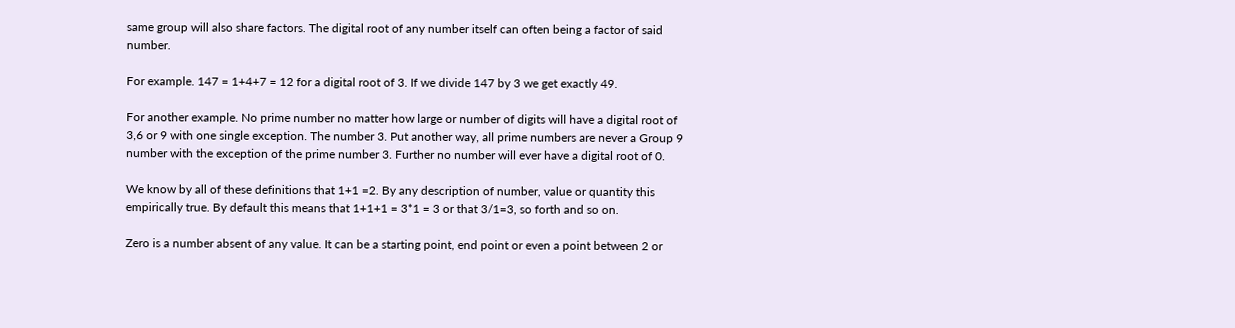same group will also share factors. The digital root of any number itself can often being a factor of said number.

For example. 147 = 1+4+7 = 12 for a digital root of 3. If we divide 147 by 3 we get exactly 49.

For another example. No prime number no matter how large or number of digits will have a digital root of 3,6 or 9 with one single exception. The number 3. Put another way, all prime numbers are never a Group 9 number with the exception of the prime number 3. Further no number will ever have a digital root of 0.

We know by all of these definitions that 1+1 =2. By any description of number, value or quantity this empirically true. By default this means that 1+1+1 = 3*1 = 3 or that 3/1=3, so forth and so on.

Zero is a number absent of any value. It can be a starting point, end point or even a point between 2 or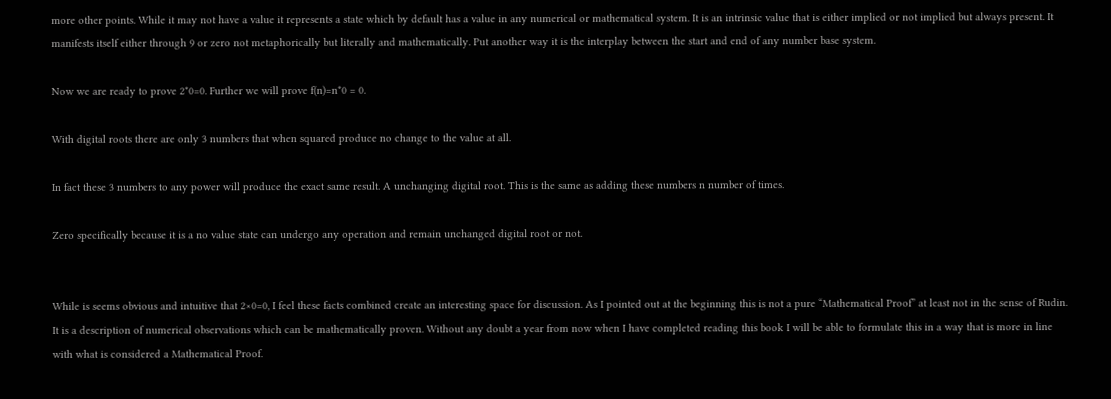more other points. While it may not have a value it represents a state which by default has a value in any numerical or mathematical system. It is an intrinsic value that is either implied or not implied but always present. It manifests itself either through 9 or zero not metaphorically but literally and mathematically. Put another way it is the interplay between the start and end of any number base system.

Now we are ready to prove 2*0=0. Further we will prove f(n)=n*0 = 0.

With digital roots there are only 3 numbers that when squared produce no change to the value at all.

In fact these 3 numbers to any power will produce the exact same result. A unchanging digital root. This is the same as adding these numbers n number of times.

Zero specifically because it is a no value state can undergo any operation and remain unchanged digital root or not.


While is seems obvious and intuitive that 2×0=0, I feel these facts combined create an interesting space for discussion. As I pointed out at the beginning this is not a pure “Mathematical Proof” at least not in the sense of Rudin. It is a description of numerical observations which can be mathematically proven. Without any doubt a year from now when I have completed reading this book I will be able to formulate this in a way that is more in line with what is considered a Mathematical Proof.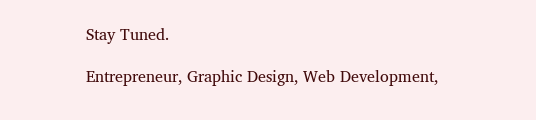Stay Tuned.

Entrepreneur, Graphic Design, Web Development,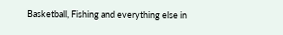Basketball, Fishing and everything else in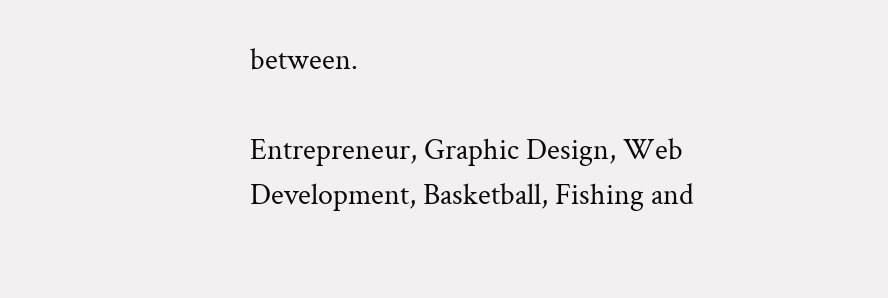between.

Entrepreneur, Graphic Design, Web Development, Basketball, Fishing and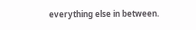everything else in between.